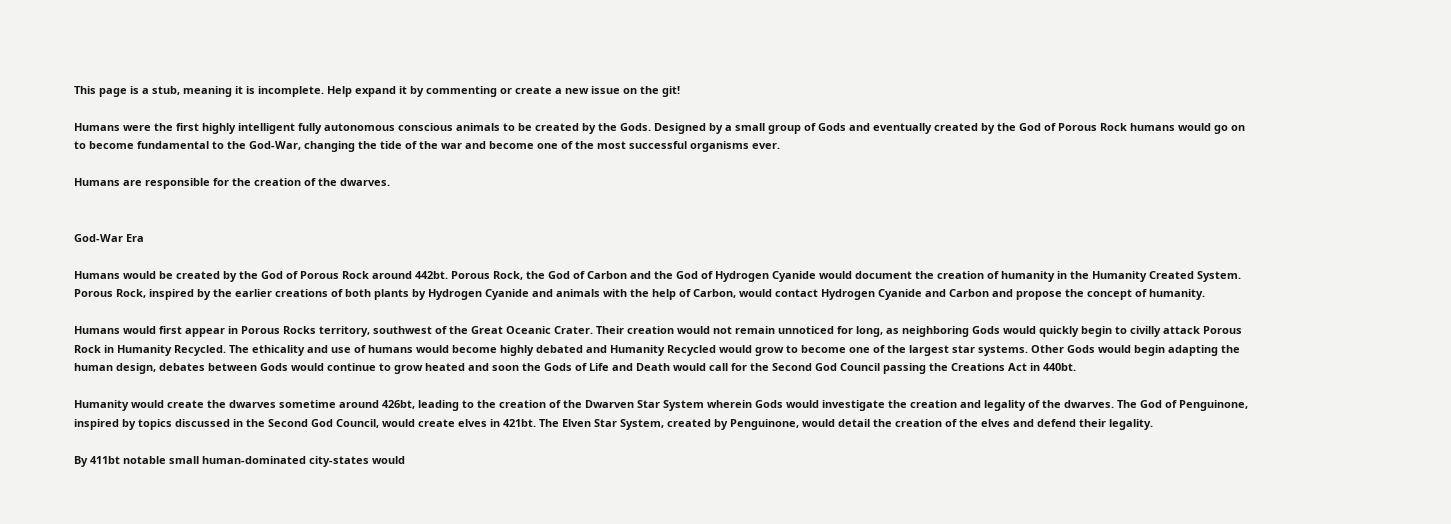This page is a stub, meaning it is incomplete. Help expand it by commenting or create a new issue on the git!

Humans were the first highly intelligent fully autonomous conscious animals to be created by the Gods. Designed by a small group of Gods and eventually created by the God of Porous Rock humans would go on to become fundamental to the God-War, changing the tide of the war and become one of the most successful organisms ever.

Humans are responsible for the creation of the dwarves.


God-War Era

Humans would be created by the God of Porous Rock around 442bt. Porous Rock, the God of Carbon and the God of Hydrogen Cyanide would document the creation of humanity in the Humanity Created System. Porous Rock, inspired by the earlier creations of both plants by Hydrogen Cyanide and animals with the help of Carbon, would contact Hydrogen Cyanide and Carbon and propose the concept of humanity.

Humans would first appear in Porous Rocks territory, southwest of the Great Oceanic Crater. Their creation would not remain unnoticed for long, as neighboring Gods would quickly begin to civilly attack Porous Rock in Humanity Recycled. The ethicality and use of humans would become highly debated and Humanity Recycled would grow to become one of the largest star systems. Other Gods would begin adapting the human design, debates between Gods would continue to grow heated and soon the Gods of Life and Death would call for the Second God Council passing the Creations Act in 440bt.

Humanity would create the dwarves sometime around 426bt, leading to the creation of the Dwarven Star System wherein Gods would investigate the creation and legality of the dwarves. The God of Penguinone, inspired by topics discussed in the Second God Council, would create elves in 421bt. The Elven Star System, created by Penguinone, would detail the creation of the elves and defend their legality.

By 411bt notable small human-dominated city-states would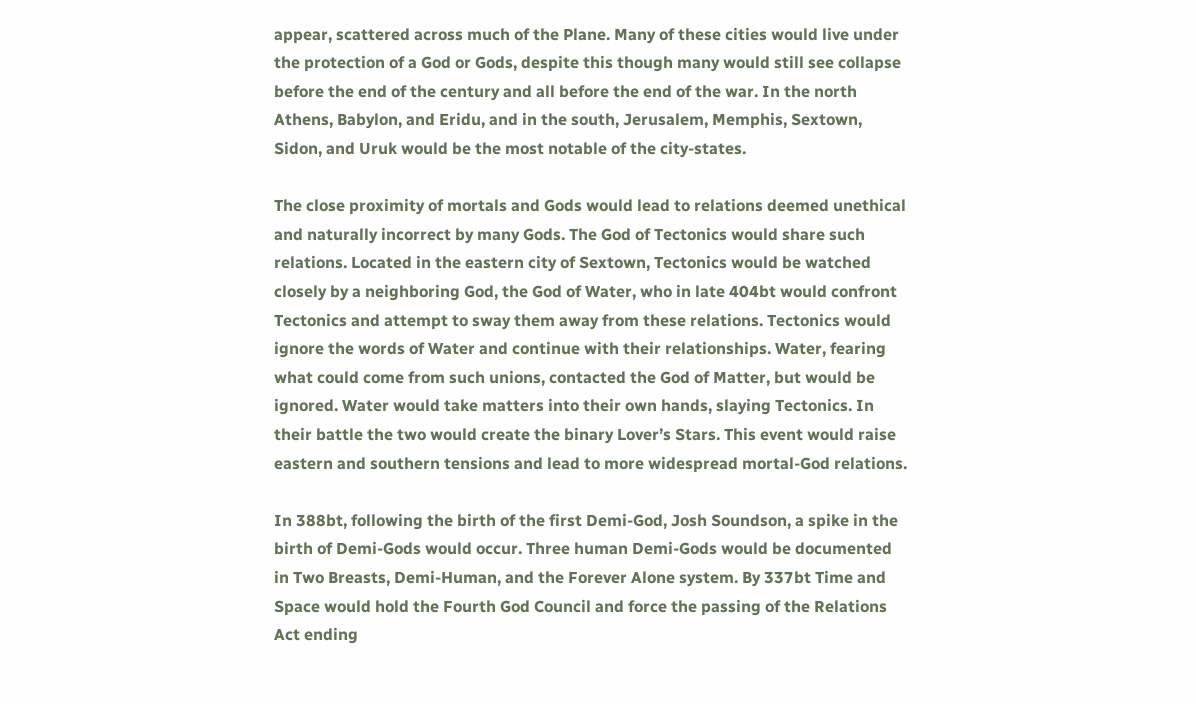appear, scattered across much of the Plane. Many of these cities would live under the protection of a God or Gods, despite this though many would still see collapse before the end of the century and all before the end of the war. In the north Athens, Babylon, and Eridu, and in the south, Jerusalem, Memphis, Sextown, Sidon, and Uruk would be the most notable of the city-states.

The close proximity of mortals and Gods would lead to relations deemed unethical and naturally incorrect by many Gods. The God of Tectonics would share such relations. Located in the eastern city of Sextown, Tectonics would be watched closely by a neighboring God, the God of Water, who in late 404bt would confront Tectonics and attempt to sway them away from these relations. Tectonics would ignore the words of Water and continue with their relationships. Water, fearing what could come from such unions, contacted the God of Matter, but would be ignored. Water would take matters into their own hands, slaying Tectonics. In their battle the two would create the binary Lover’s Stars. This event would raise eastern and southern tensions and lead to more widespread mortal-God relations.

In 388bt, following the birth of the first Demi-God, Josh Soundson, a spike in the birth of Demi-Gods would occur. Three human Demi-Gods would be documented in Two Breasts, Demi-Human, and the Forever Alone system. By 337bt Time and Space would hold the Fourth God Council and force the passing of the Relations Act ending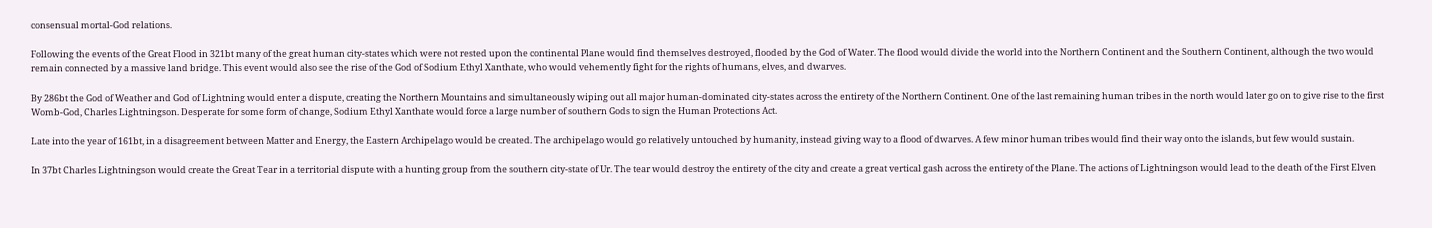consensual mortal-God relations.

Following the events of the Great Flood in 321bt many of the great human city-states which were not rested upon the continental Plane would find themselves destroyed, flooded by the God of Water. The flood would divide the world into the Northern Continent and the Southern Continent, although the two would remain connected by a massive land bridge. This event would also see the rise of the God of Sodium Ethyl Xanthate, who would vehemently fight for the rights of humans, elves, and dwarves.

By 286bt the God of Weather and God of Lightning would enter a dispute, creating the Northern Mountains and simultaneously wiping out all major human-dominated city-states across the entirety of the Northern Continent. One of the last remaining human tribes in the north would later go on to give rise to the first Womb-God, Charles Lightningson. Desperate for some form of change, Sodium Ethyl Xanthate would force a large number of southern Gods to sign the Human Protections Act.

Late into the year of 161bt, in a disagreement between Matter and Energy, the Eastern Archipelago would be created. The archipelago would go relatively untouched by humanity, instead giving way to a flood of dwarves. A few minor human tribes would find their way onto the islands, but few would sustain.

In 37bt Charles Lightningson would create the Great Tear in a territorial dispute with a hunting group from the southern city-state of Ur. The tear would destroy the entirety of the city and create a great vertical gash across the entirety of the Plane. The actions of Lightningson would lead to the death of the First Elven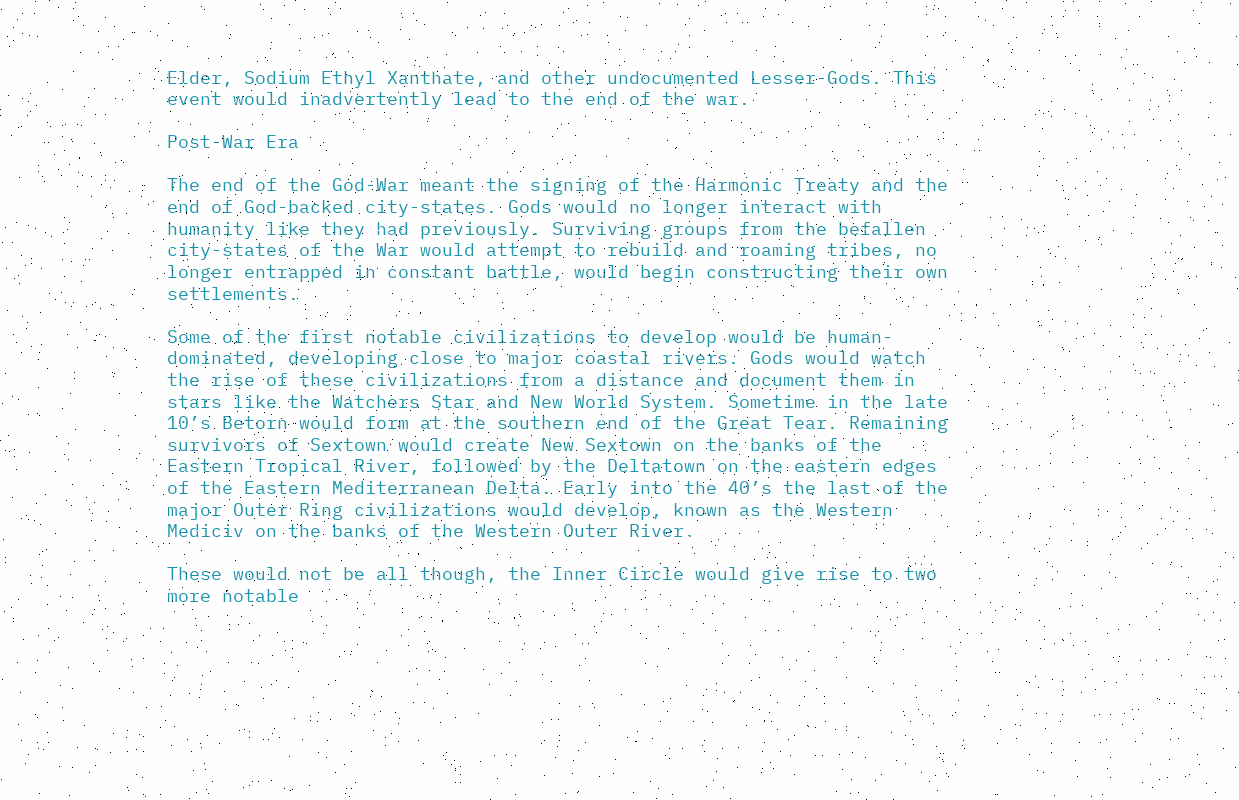Elder, Sodium Ethyl Xanthate, and other undocumented Lesser-Gods. This event would inadvertently lead to the end of the war.

Post-War Era

The end of the God-War meant the signing of the Harmonic Treaty and the end of God-backed city-states. Gods would no longer interact with humanity like they had previously. Surviving groups from the befallen city-states of the War would attempt to rebuild and roaming tribes, no longer entrapped in constant battle, would begin constructing their own settlements.

Some of the first notable civilizations to develop would be human-dominated, developing close to major coastal rivers. Gods would watch the rise of these civilizations from a distance and document them in stars like the Watchers Star and New World System. Sometime in the late 10’s Betorn would form at the southern end of the Great Tear. Remaining survivors of Sextown would create New Sextown on the banks of the Eastern Tropical River, followed by the Deltatown on the eastern edges of the Eastern Mediterranean Delta. Early into the 40’s the last of the major Outer Ring civilizations would develop, known as the Western Mediciv on the banks of the Western Outer River.

These would not be all though, the Inner Circle would give rise to two more notable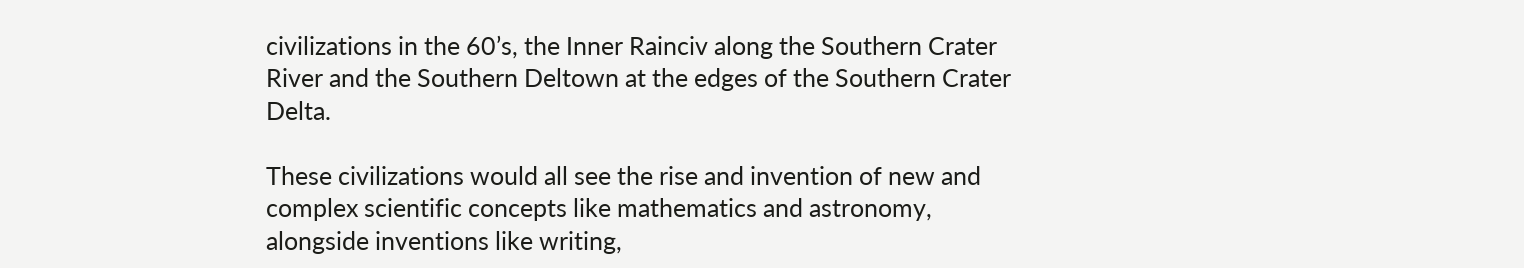civilizations in the 60’s, the Inner Rainciv along the Southern Crater River and the Southern Deltown at the edges of the Southern Crater Delta.

These civilizations would all see the rise and invention of new and complex scientific concepts like mathematics and astronomy, alongside inventions like writing,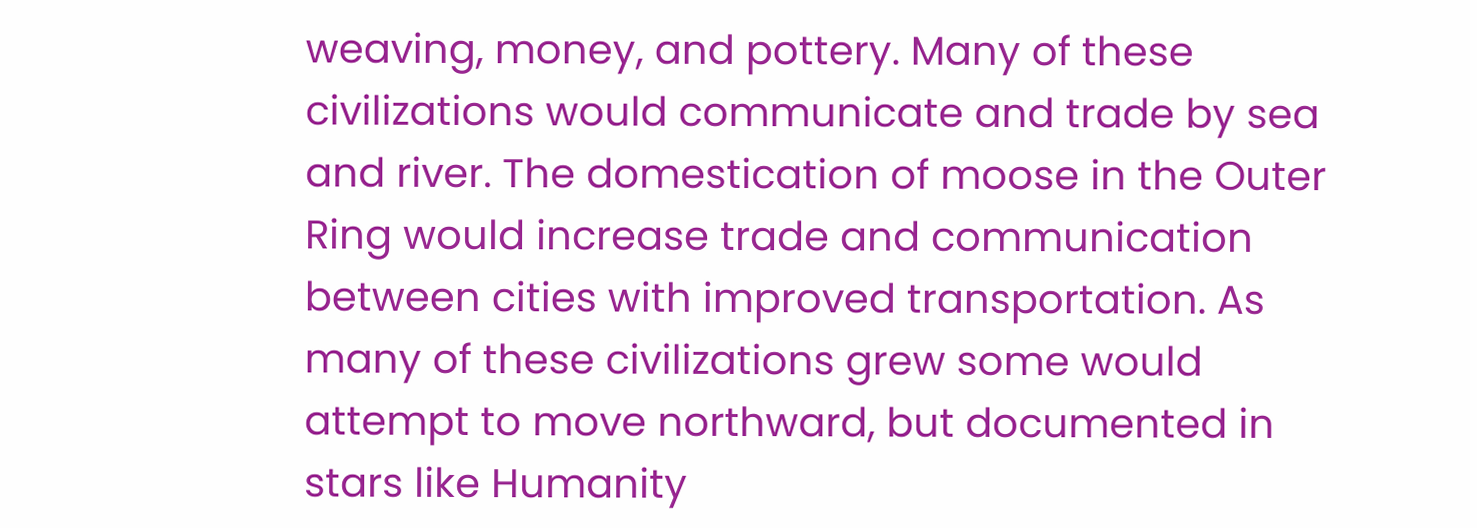weaving, money, and pottery. Many of these civilizations would communicate and trade by sea and river. The domestication of moose in the Outer Ring would increase trade and communication between cities with improved transportation. As many of these civilizations grew some would attempt to move northward, but documented in stars like Humanity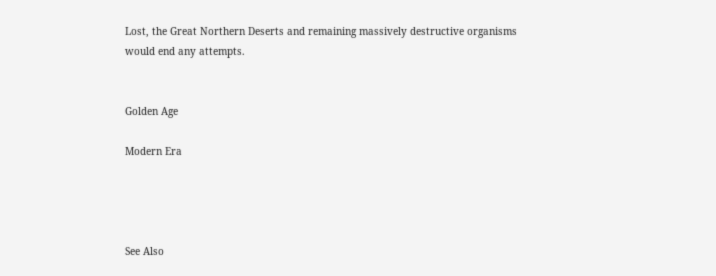Lost, the Great Northern Deserts and remaining massively destructive organisms would end any attempts.


Golden Age

Modern Era




See Also